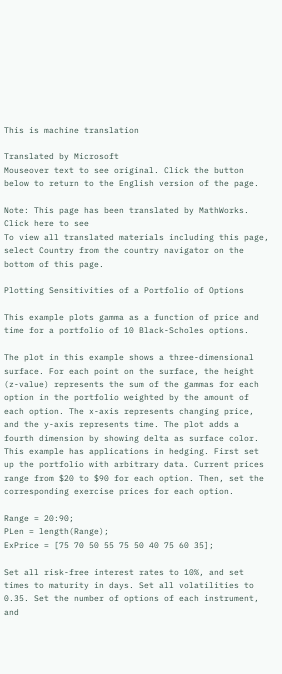This is machine translation

Translated by Microsoft
Mouseover text to see original. Click the button below to return to the English version of the page.

Note: This page has been translated by MathWorks. Click here to see
To view all translated materials including this page, select Country from the country navigator on the bottom of this page.

Plotting Sensitivities of a Portfolio of Options

This example plots gamma as a function of price and time for a portfolio of 10 Black-Scholes options.

The plot in this example shows a three-dimensional surface. For each point on the surface, the height (z-value) represents the sum of the gammas for each option in the portfolio weighted by the amount of each option. The x-axis represents changing price, and the y-axis represents time. The plot adds a fourth dimension by showing delta as surface color. This example has applications in hedging. First set up the portfolio with arbitrary data. Current prices range from $20 to $90 for each option. Then, set the corresponding exercise prices for each option.

Range = 20:90;
PLen = length(Range);
ExPrice = [75 70 50 55 75 50 40 75 60 35];

Set all risk-free interest rates to 10%, and set times to maturity in days. Set all volatilities to 0.35. Set the number of options of each instrument, and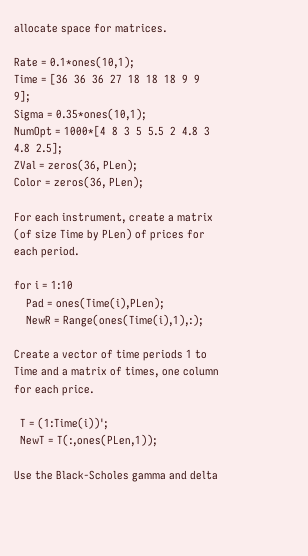allocate space for matrices.

Rate = 0.1*ones(10,1);
Time = [36  36  36  27  18  18  18  9  9  9];
Sigma = 0.35*ones(10,1);
NumOpt = 1000*[4  8  3  5  5.5  2  4.8  3  4.8  2.5];
ZVal = zeros(36, PLen);
Color = zeros(36, PLen);

For each instrument, create a matrix (of size Time by PLen) of prices for each period.

for i = 1:10
    Pad = ones(Time(i),PLen);
    NewR = Range(ones(Time(i),1),:);

Create a vector of time periods 1 to Time and a matrix of times, one column for each price.

  T = (1:Time(i))';
  NewT = T(:,ones(PLen,1));

Use the Black-Scholes gamma and delta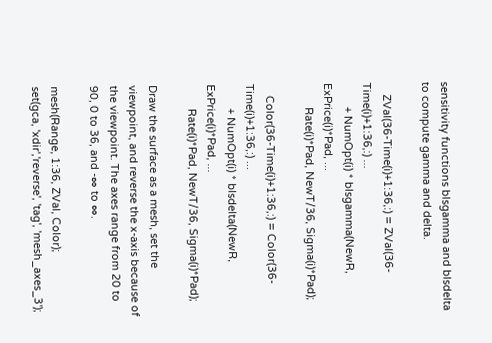sensitivity functions blsgamma and blsdelta to compute gamma and delta.

    ZVal(36-Time(i)+1:36,:) = ZVal(36-Time(i)+1:36,:) ...
        + NumOpt(i) * blsgamma(NewR, ExPrice(i)*Pad, ...
        Rate(i)*Pad, NewT/36, Sigma(i)*Pad);

    Color(36-Time(i)+1:36,:) = Color(36-Time(i)+1:36,:) ...
        + NumOpt(i) * blsdelta(NewR, ExPrice(i)*Pad, ...
        Rate(i)*Pad, NewT/36, Sigma(i)*Pad);

Draw the surface as a mesh, set the viewpoint, and reverse the x-axis because of the viewpoint. The axes range from 20 to 90, 0 to 36, and -∞ to ∞.

mesh(Range, 1:36, ZVal, Color);
set(gca, 'xdir','reverse', 'tag', 'mesh_axes_3');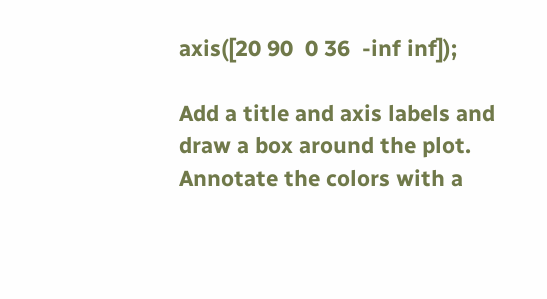axis([20 90  0 36  -inf inf]);

Add a title and axis labels and draw a box around the plot. Annotate the colors with a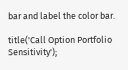bar and label the color bar.

title('Call Option Portfolio Sensitivity');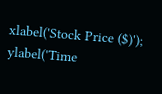xlabel('Stock Price ($)');
ylabel('Time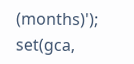(months)');
set(gca,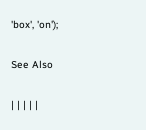'box', 'on');

See Also

| | | | |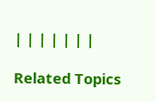| | | | | | |

Related Topics